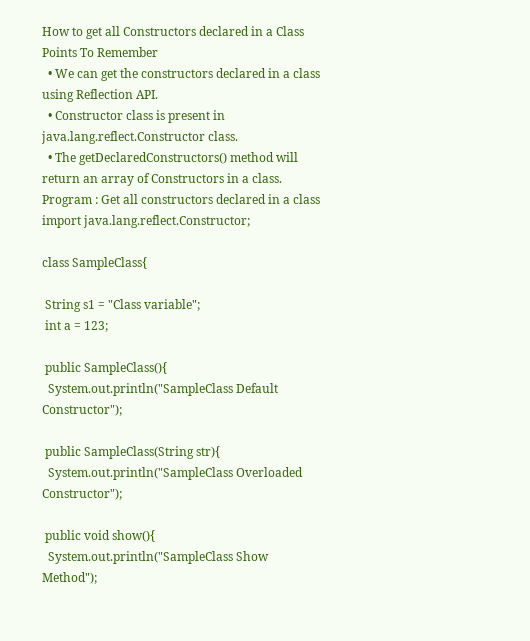How to get all Constructors declared in a Class
Points To Remember
  • We can get the constructors declared in a class using Reflection API.
  • Constructor class is present in java.lang.reflect.Constructor class.
  • The getDeclaredConstructors() method will return an array of Constructors in a class.
Program : Get all constructors declared in a class
import java.lang.reflect.Constructor;

class SampleClass{

 String s1 = "Class variable";
 int a = 123;

 public SampleClass(){
  System.out.println("SampleClass Default Constructor");

 public SampleClass(String str){
  System.out.println("SampleClass Overloaded Constructor");

 public void show(){
  System.out.println("SampleClass Show Method");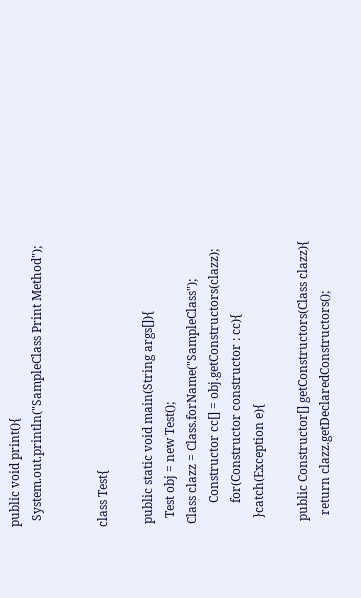public void print(){
  System.out.println("SampleClass Print Method");


class Test{

 public static void main(String args[]){
   Test obj = new Test();
 Class clazz = Class.forName("SampleClass");
        Constructor cc[] = obj.getConstructors(clazz);
        for(Constructor constructor : cc){
   }catch(Exception e){

  public Constructor[] getConstructors(Class clazz){
    return clazz.getDeclaredConstructors();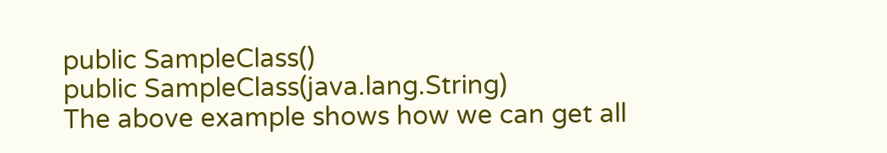public SampleClass()
public SampleClass(java.lang.String)
The above example shows how we can get all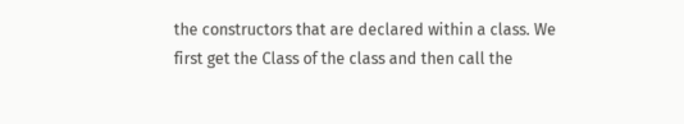the constructors that are declared within a class. We first get the Class of the class and then call the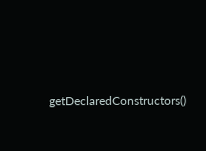getDeclaredConstructors()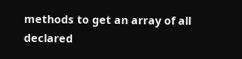methods to get an array of all declared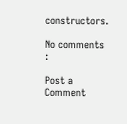constructors.

No comments :

Post a Comment